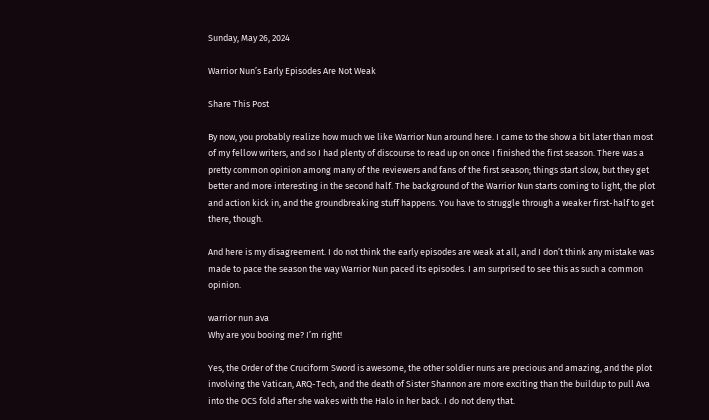Sunday, May 26, 2024

Warrior Nun’s Early Episodes Are Not Weak

Share This Post

By now, you probably realize how much we like Warrior Nun around here. I came to the show a bit later than most of my fellow writers, and so I had plenty of discourse to read up on once I finished the first season. There was a pretty common opinion among many of the reviewers and fans of the first season; things start slow, but they get better and more interesting in the second half. The background of the Warrior Nun starts coming to light, the plot and action kick in, and the groundbreaking stuff happens. You have to struggle through a weaker first-half to get there, though.

And here is my disagreement. I do not think the early episodes are weak at all, and I don’t think any mistake was made to pace the season the way Warrior Nun paced its episodes. I am surprised to see this as such a common opinion.

warrior nun ava
Why are you booing me? I’m right!

Yes, the Order of the Cruciform Sword is awesome, the other soldier nuns are precious and amazing, and the plot involving the Vatican, ARQ-Tech, and the death of Sister Shannon are more exciting than the buildup to pull Ava into the OCS fold after she wakes with the Halo in her back. I do not deny that.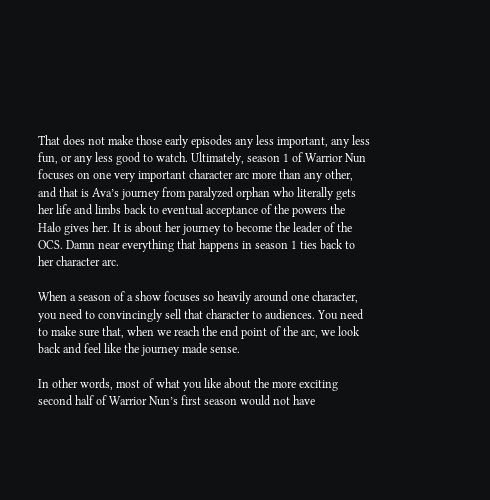That does not make those early episodes any less important, any less fun, or any less good to watch. Ultimately, season 1 of Warrior Nun focuses on one very important character arc more than any other, and that is Ava’s journey from paralyzed orphan who literally gets her life and limbs back to eventual acceptance of the powers the Halo gives her. It is about her journey to become the leader of the OCS. Damn near everything that happens in season 1 ties back to her character arc.

When a season of a show focuses so heavily around one character, you need to convincingly sell that character to audiences. You need to make sure that, when we reach the end point of the arc, we look back and feel like the journey made sense.

In other words, most of what you like about the more exciting second half of Warrior Nun’s first season would not have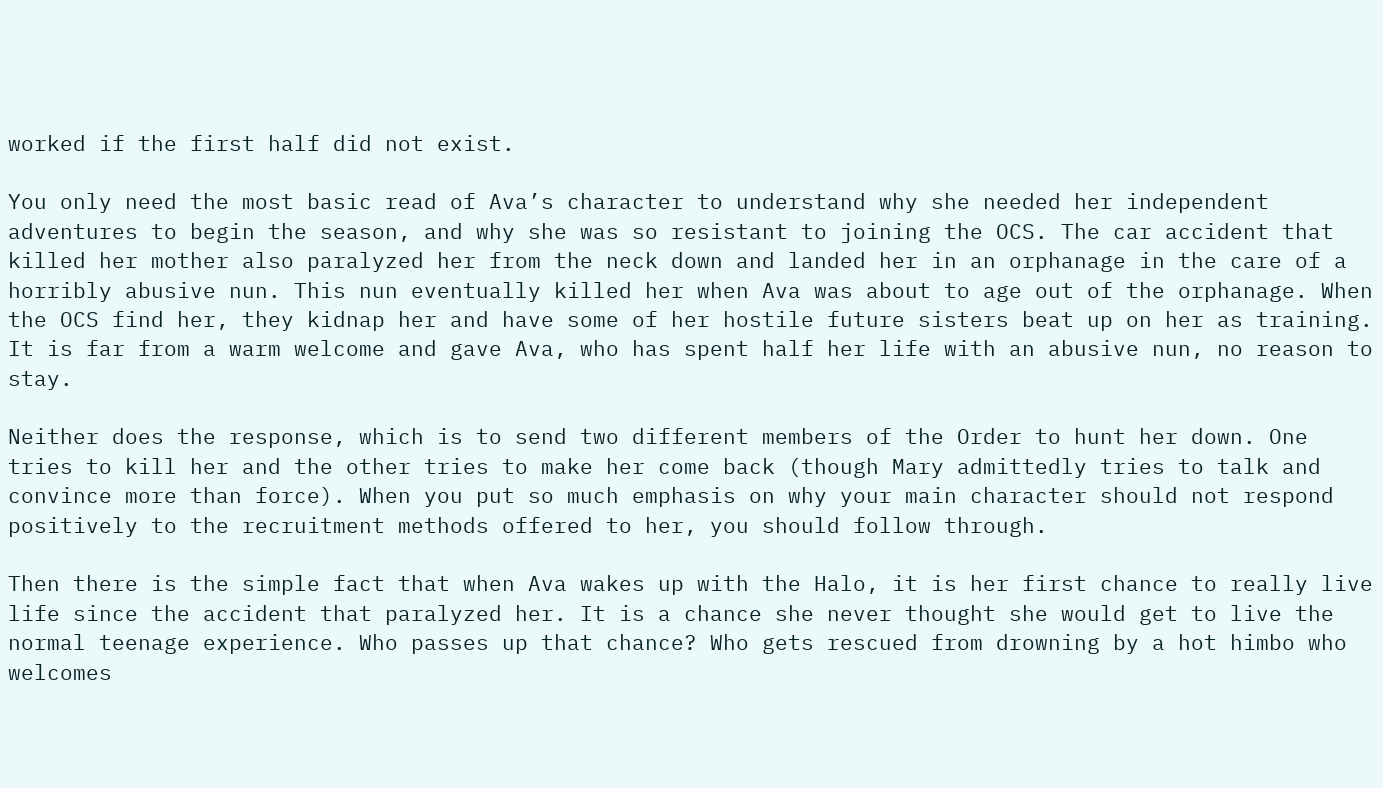worked if the first half did not exist.

You only need the most basic read of Ava’s character to understand why she needed her independent adventures to begin the season, and why she was so resistant to joining the OCS. The car accident that killed her mother also paralyzed her from the neck down and landed her in an orphanage in the care of a horribly abusive nun. This nun eventually killed her when Ava was about to age out of the orphanage. When the OCS find her, they kidnap her and have some of her hostile future sisters beat up on her as training. It is far from a warm welcome and gave Ava, who has spent half her life with an abusive nun, no reason to stay.

Neither does the response, which is to send two different members of the Order to hunt her down. One tries to kill her and the other tries to make her come back (though Mary admittedly tries to talk and convince more than force). When you put so much emphasis on why your main character should not respond positively to the recruitment methods offered to her, you should follow through.

Then there is the simple fact that when Ava wakes up with the Halo, it is her first chance to really live life since the accident that paralyzed her. It is a chance she never thought she would get to live the normal teenage experience. Who passes up that chance? Who gets rescued from drowning by a hot himbo who welcomes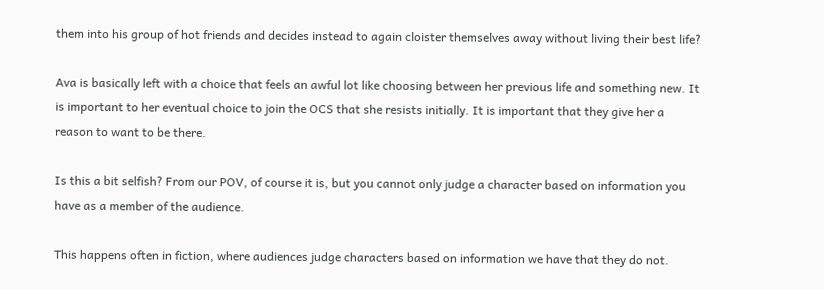them into his group of hot friends and decides instead to again cloister themselves away without living their best life?

Ava is basically left with a choice that feels an awful lot like choosing between her previous life and something new. It is important to her eventual choice to join the OCS that she resists initially. It is important that they give her a reason to want to be there.

Is this a bit selfish? From our POV, of course it is, but you cannot only judge a character based on information you have as a member of the audience.

This happens often in fiction, where audiences judge characters based on information we have that they do not.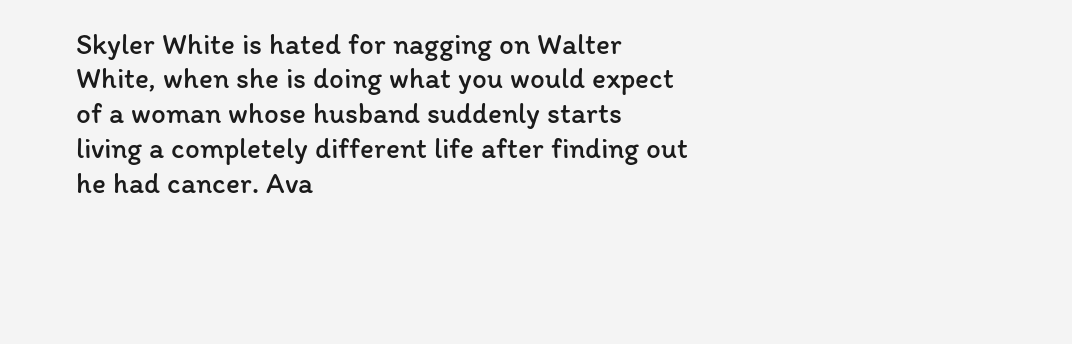Skyler White is hated for nagging on Walter White, when she is doing what you would expect of a woman whose husband suddenly starts living a completely different life after finding out he had cancer. Ava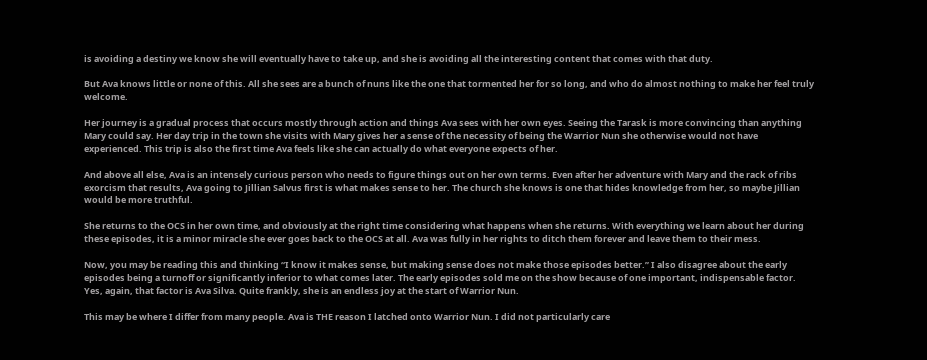is avoiding a destiny we know she will eventually have to take up, and she is avoiding all the interesting content that comes with that duty.

But Ava knows little or none of this. All she sees are a bunch of nuns like the one that tormented her for so long, and who do almost nothing to make her feel truly welcome.

Her journey is a gradual process that occurs mostly through action and things Ava sees with her own eyes. Seeing the Tarask is more convincing than anything Mary could say. Her day trip in the town she visits with Mary gives her a sense of the necessity of being the Warrior Nun she otherwise would not have experienced. This trip is also the first time Ava feels like she can actually do what everyone expects of her.

And above all else, Ava is an intensely curious person who needs to figure things out on her own terms. Even after her adventure with Mary and the rack of ribs exorcism that results, Ava going to Jillian Salvus first is what makes sense to her. The church she knows is one that hides knowledge from her, so maybe Jillian would be more truthful.

She returns to the OCS in her own time, and obviously at the right time considering what happens when she returns. With everything we learn about her during these episodes, it is a minor miracle she ever goes back to the OCS at all. Ava was fully in her rights to ditch them forever and leave them to their mess.

Now, you may be reading this and thinking “I know it makes sense, but making sense does not make those episodes better.” I also disagree about the early episodes being a turnoff or significantly inferior to what comes later. The early episodes sold me on the show because of one important, indispensable factor. Yes, again, that factor is Ava Silva. Quite frankly, she is an endless joy at the start of Warrior Nun.

This may be where I differ from many people. Ava is THE reason I latched onto Warrior Nun. I did not particularly care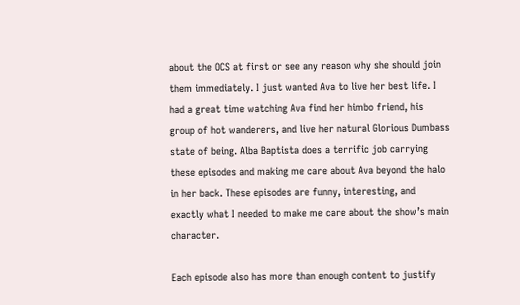about the OCS at first or see any reason why she should join them immediately. I just wanted Ava to live her best life. I had a great time watching Ava find her himbo friend, his group of hot wanderers, and live her natural Glorious Dumbass state of being. Alba Baptista does a terrific job carrying these episodes and making me care about Ava beyond the halo in her back. These episodes are funny, interesting, and exactly what I needed to make me care about the show’s main character.

Each episode also has more than enough content to justify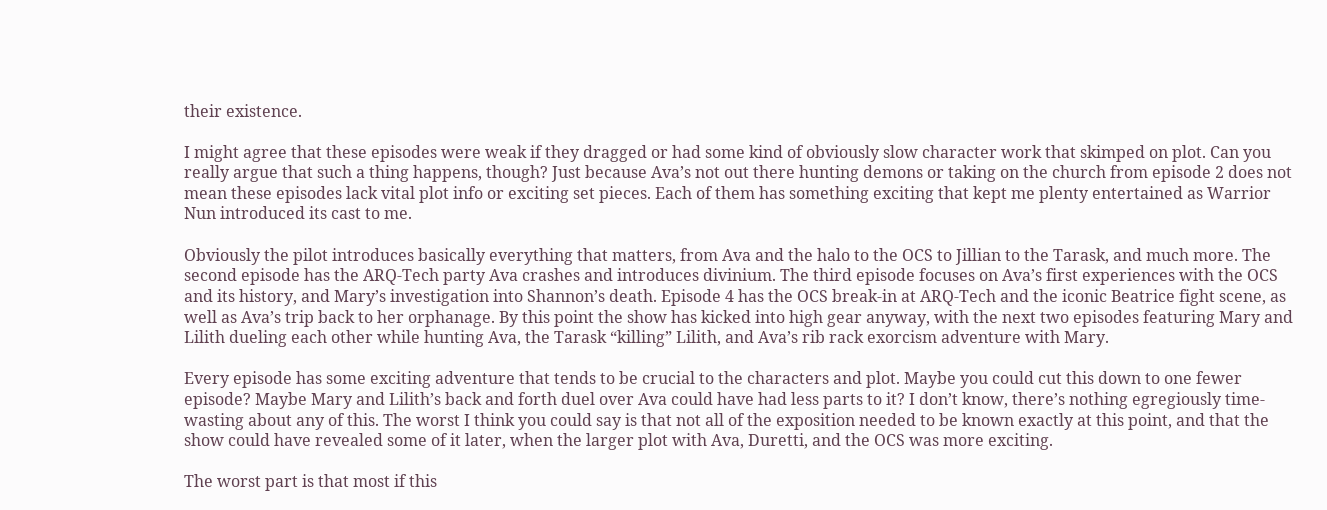their existence.

I might agree that these episodes were weak if they dragged or had some kind of obviously slow character work that skimped on plot. Can you really argue that such a thing happens, though? Just because Ava’s not out there hunting demons or taking on the church from episode 2 does not mean these episodes lack vital plot info or exciting set pieces. Each of them has something exciting that kept me plenty entertained as Warrior Nun introduced its cast to me.

Obviously the pilot introduces basically everything that matters, from Ava and the halo to the OCS to Jillian to the Tarask, and much more. The second episode has the ARQ-Tech party Ava crashes and introduces divinium. The third episode focuses on Ava’s first experiences with the OCS and its history, and Mary’s investigation into Shannon’s death. Episode 4 has the OCS break-in at ARQ-Tech and the iconic Beatrice fight scene, as well as Ava’s trip back to her orphanage. By this point the show has kicked into high gear anyway, with the next two episodes featuring Mary and Lilith dueling each other while hunting Ava, the Tarask “killing” Lilith, and Ava’s rib rack exorcism adventure with Mary.

Every episode has some exciting adventure that tends to be crucial to the characters and plot. Maybe you could cut this down to one fewer episode? Maybe Mary and Lilith’s back and forth duel over Ava could have had less parts to it? I don’t know, there’s nothing egregiously time-wasting about any of this. The worst I think you could say is that not all of the exposition needed to be known exactly at this point, and that the show could have revealed some of it later, when the larger plot with Ava, Duretti, and the OCS was more exciting.

The worst part is that most if this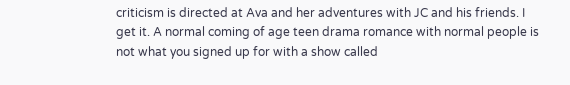criticism is directed at Ava and her adventures with JC and his friends. I get it. A normal coming of age teen drama romance with normal people is not what you signed up for with a show called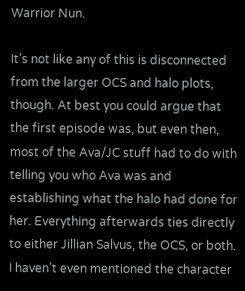Warrior Nun.

It’s not like any of this is disconnected from the larger OCS and halo plots, though. At best you could argue that the first episode was, but even then, most of the Ava/JC stuff had to do with telling you who Ava was and establishing what the halo had done for her. Everything afterwards ties directly to either Jillian Salvus, the OCS, or both. I haven’t even mentioned the character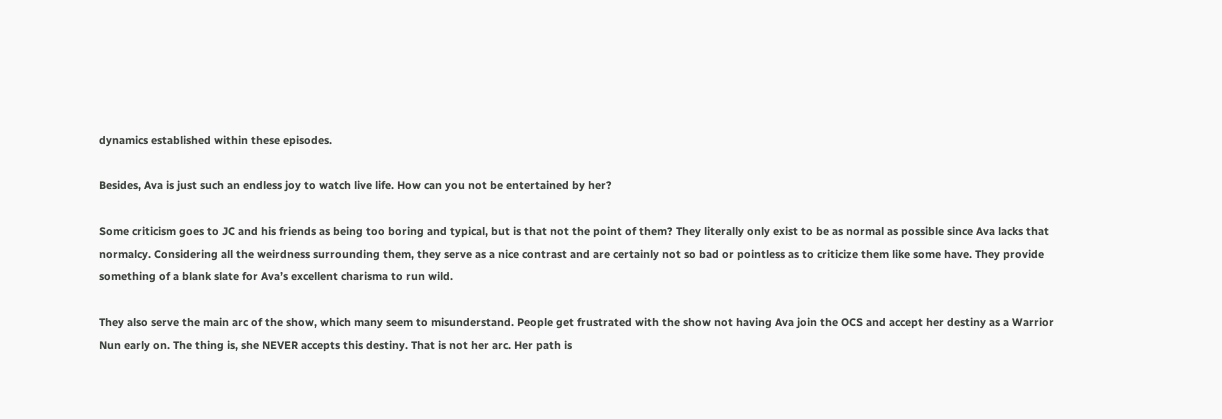dynamics established within these episodes.

Besides, Ava is just such an endless joy to watch live life. How can you not be entertained by her?

Some criticism goes to JC and his friends as being too boring and typical, but is that not the point of them? They literally only exist to be as normal as possible since Ava lacks that normalcy. Considering all the weirdness surrounding them, they serve as a nice contrast and are certainly not so bad or pointless as to criticize them like some have. They provide something of a blank slate for Ava’s excellent charisma to run wild.

They also serve the main arc of the show, which many seem to misunderstand. People get frustrated with the show not having Ava join the OCS and accept her destiny as a Warrior Nun early on. The thing is, she NEVER accepts this destiny. That is not her arc. Her path is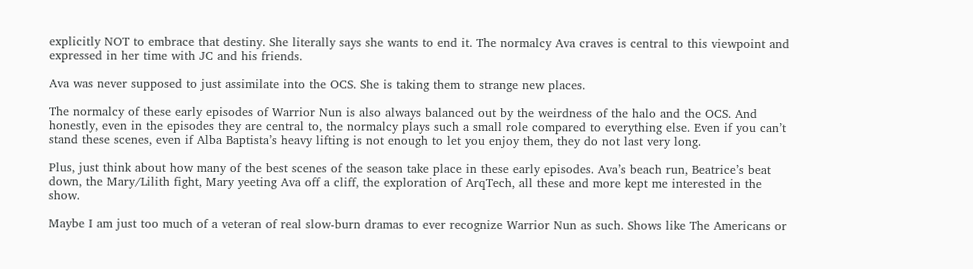explicitly NOT to embrace that destiny. She literally says she wants to end it. The normalcy Ava craves is central to this viewpoint and expressed in her time with JC and his friends.

Ava was never supposed to just assimilate into the OCS. She is taking them to strange new places.

The normalcy of these early episodes of Warrior Nun is also always balanced out by the weirdness of the halo and the OCS. And honestly, even in the episodes they are central to, the normalcy plays such a small role compared to everything else. Even if you can’t stand these scenes, even if Alba Baptista’s heavy lifting is not enough to let you enjoy them, they do not last very long.

Plus, just think about how many of the best scenes of the season take place in these early episodes. Ava’s beach run, Beatrice’s beat down, the Mary/Lilith fight, Mary yeeting Ava off a cliff, the exploration of ArqTech, all these and more kept me interested in the show.

Maybe I am just too much of a veteran of real slow-burn dramas to ever recognize Warrior Nun as such. Shows like The Americans or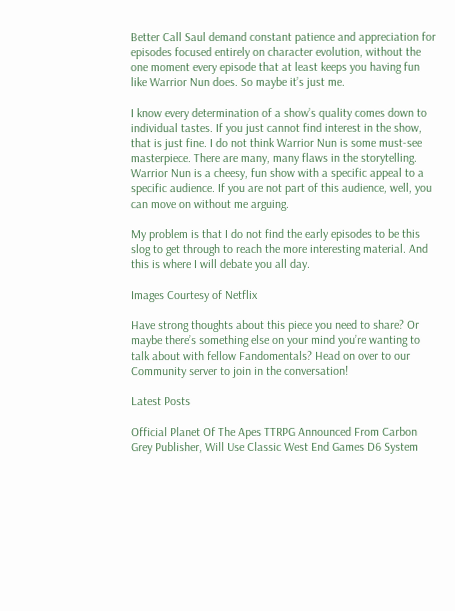Better Call Saul demand constant patience and appreciation for episodes focused entirely on character evolution, without the one moment every episode that at least keeps you having fun like Warrior Nun does. So maybe it’s just me.

I know every determination of a show’s quality comes down to individual tastes. If you just cannot find interest in the show, that is just fine. I do not think Warrior Nun is some must-see masterpiece. There are many, many flaws in the storytelling. Warrior Nun is a cheesy, fun show with a specific appeal to a specific audience. If you are not part of this audience, well, you can move on without me arguing.

My problem is that I do not find the early episodes to be this slog to get through to reach the more interesting material. And this is where I will debate you all day.

Images Courtesy of Netflix

Have strong thoughts about this piece you need to share? Or maybe there’s something else on your mind you’re wanting to talk about with fellow Fandomentals? Head on over to our Community server to join in the conversation!

Latest Posts

Official Planet Of The Apes TTRPG Announced From Carbon Grey Publisher, Will Use Classic West End Games D6 System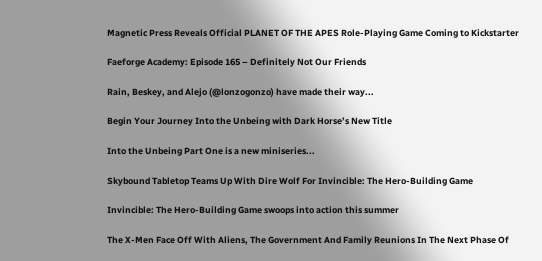Magnetic Press Reveals Official PLANET OF THE APES Role-Playing Game Coming to Kickstarter

Faeforge Academy: Episode 165 – Definitely Not Our Friends

Rain, Beskey, and Alejo (@lonzogonzo) have made their way...

Begin Your Journey Into the Unbeing with Dark Horse’s New Title

Into the Unbeing Part One is a new miniseries...

Skybound Tabletop Teams Up With Dire Wolf For Invincible: The Hero-Building Game

Invincible: The Hero-Building Game swoops into action this summer

The X-Men Face Off With Aliens, The Government And Family Reunions In The Next Phase Of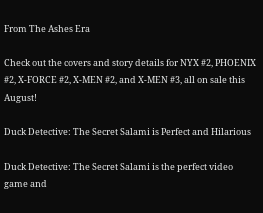From The Ashes Era

Check out the covers and story details for NYX #2, PHOENIX #2, X-FORCE #2, X-MEN #2, and X-MEN #3, all on sale this August!

Duck Detective: The Secret Salami is Perfect and Hilarious

Duck Detective: The Secret Salami is the perfect video game and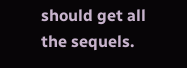should get all the sequels.